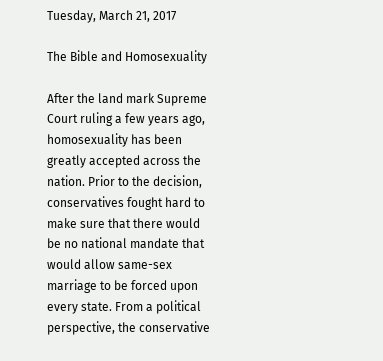Tuesday, March 21, 2017

The Bible and Homosexuality

After the land mark Supreme Court ruling a few years ago, homosexuality has been greatly accepted across the nation. Prior to the decision, conservatives fought hard to make sure that there would be no national mandate that would allow same-sex marriage to be forced upon every state. From a political perspective, the conservative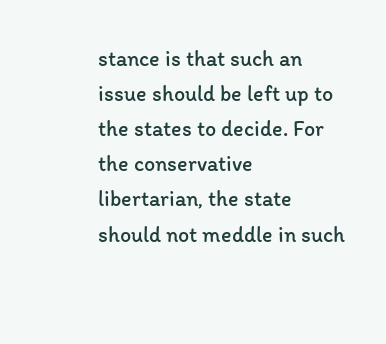stance is that such an issue should be left up to the states to decide. For the conservative libertarian, the state should not meddle in such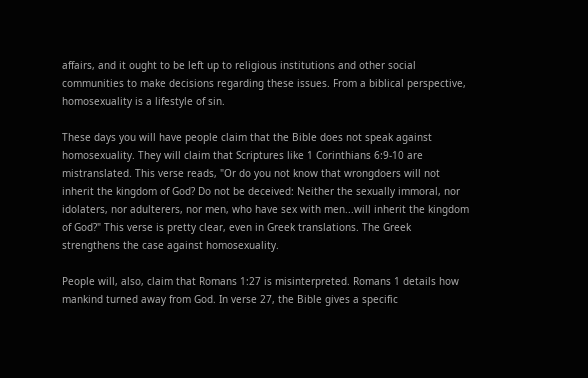affairs, and it ought to be left up to religious institutions and other social communities to make decisions regarding these issues. From a biblical perspective, homosexuality is a lifestyle of sin.

These days you will have people claim that the Bible does not speak against homosexuality. They will claim that Scriptures like 1 Corinthians 6:9-10 are mistranslated. This verse reads, "Or do you not know that wrongdoers will not inherit the kingdom of God? Do not be deceived: Neither the sexually immoral, nor idolaters, nor adulterers, nor men, who have sex with men...will inherit the kingdom of God?" This verse is pretty clear, even in Greek translations. The Greek strengthens the case against homosexuality.

People will, also, claim that Romans 1:27 is misinterpreted. Romans 1 details how mankind turned away from God. In verse 27, the Bible gives a specific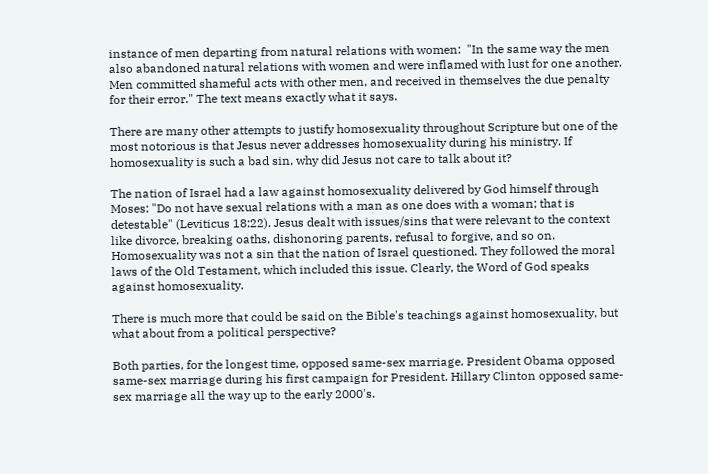instance of men departing from natural relations with women:  "In the same way the men also abandoned natural relations with women and were inflamed with lust for one another. Men committed shameful acts with other men, and received in themselves the due penalty for their error." The text means exactly what it says.

There are many other attempts to justify homosexuality throughout Scripture but one of the most notorious is that Jesus never addresses homosexuality during his ministry. If homosexuality is such a bad sin, why did Jesus not care to talk about it?

The nation of Israel had a law against homosexuality delivered by God himself through Moses: "Do not have sexual relations with a man as one does with a woman; that is detestable" (Leviticus 18:22). Jesus dealt with issues/sins that were relevant to the context like divorce, breaking oaths, dishonoring parents, refusal to forgive, and so on. Homosexuality was not a sin that the nation of Israel questioned. They followed the moral laws of the Old Testament, which included this issue. Clearly, the Word of God speaks against homosexuality.

There is much more that could be said on the Bible's teachings against homosexuality, but what about from a political perspective?

Both parties, for the longest time, opposed same-sex marriage. President Obama opposed same-sex marriage during his first campaign for President. Hillary Clinton opposed same-sex marriage all the way up to the early 2000's.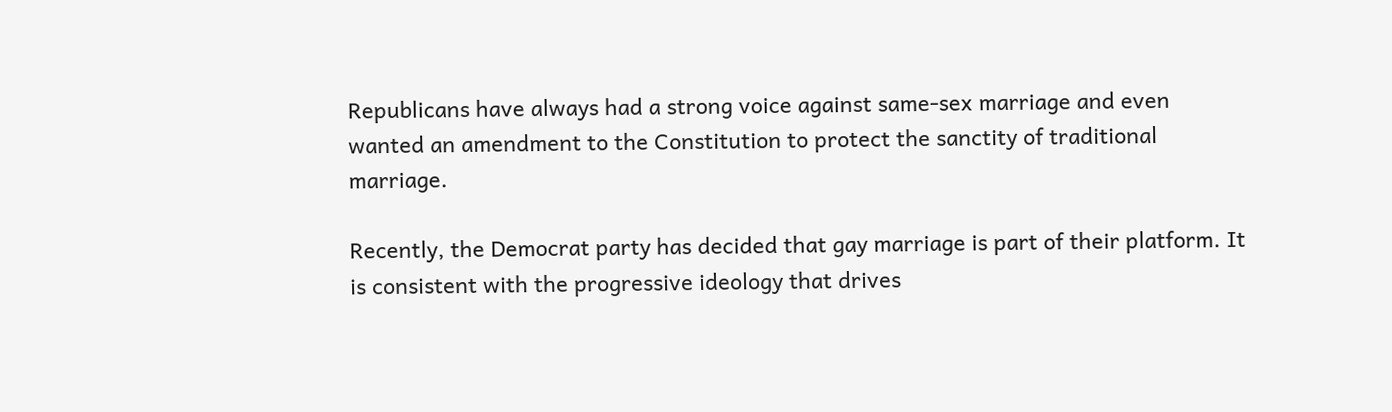Republicans have always had a strong voice against same-sex marriage and even wanted an amendment to the Constitution to protect the sanctity of traditional marriage.

Recently, the Democrat party has decided that gay marriage is part of their platform. It is consistent with the progressive ideology that drives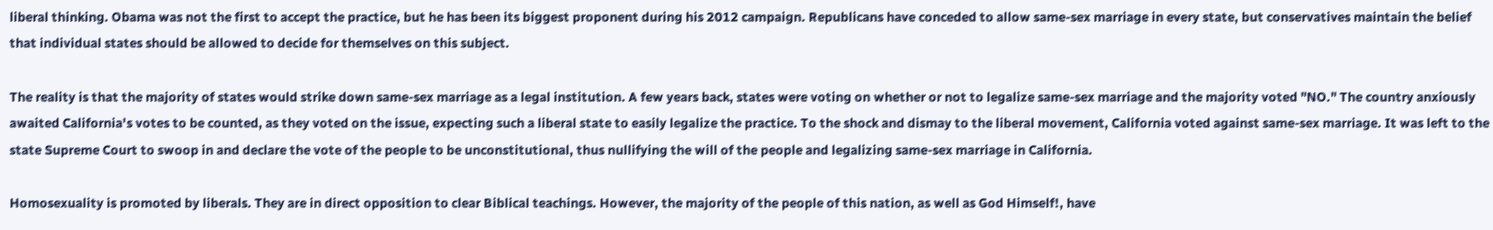liberal thinking. Obama was not the first to accept the practice, but he has been its biggest proponent during his 2012 campaign. Republicans have conceded to allow same-sex marriage in every state, but conservatives maintain the belief that individual states should be allowed to decide for themselves on this subject.

The reality is that the majority of states would strike down same-sex marriage as a legal institution. A few years back, states were voting on whether or not to legalize same-sex marriage and the majority voted "NO." The country anxiously awaited California's votes to be counted, as they voted on the issue, expecting such a liberal state to easily legalize the practice. To the shock and dismay to the liberal movement, California voted against same-sex marriage. It was left to the state Supreme Court to swoop in and declare the vote of the people to be unconstitutional, thus nullifying the will of the people and legalizing same-sex marriage in California.

Homosexuality is promoted by liberals. They are in direct opposition to clear Biblical teachings. However, the majority of the people of this nation, as well as God Himself!, have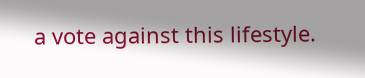a vote against this lifestyle.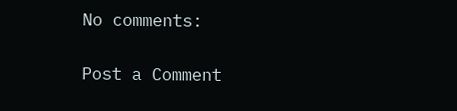No comments:

Post a Comment